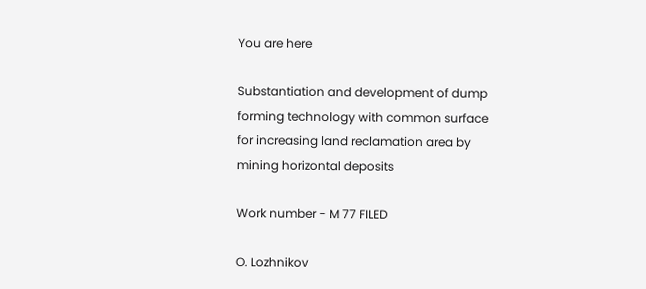You are here

Substantiation and development of dump forming technology with common surface for increasing land reclamation area by mining horizontal deposits

Work number - M 77 FILED

O. Lozhnikov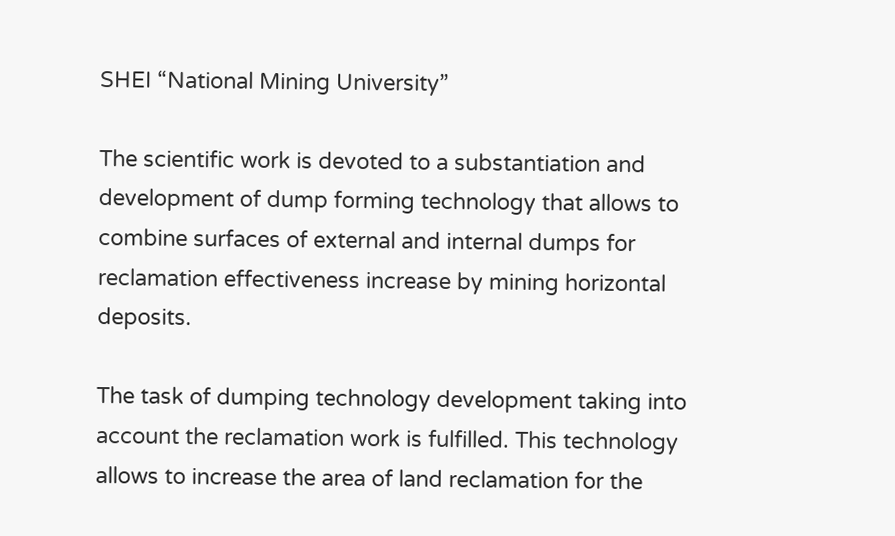SHEI “National Mining University”

The scientific work is devoted to a substantiation and development of dump forming technology that allows to combine surfaces of external and internal dumps for reclamation effectiveness increase by mining horizontal deposits.

The task of dumping technology development taking into account the reclamation work is fulfilled. This technology allows to increase the area of land reclamation for the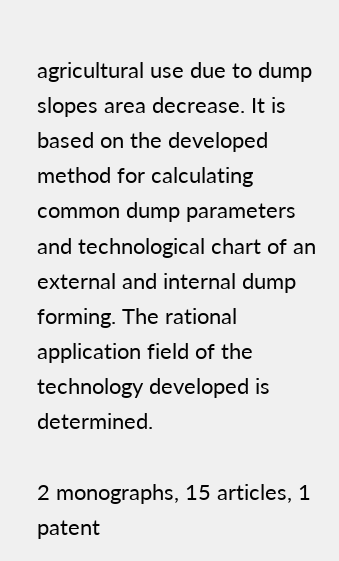agricultural use due to dump slopes area decrease. It is based on the developed method for calculating common dump parameters and technological chart of an external and internal dump forming. The rational application field of the technology developed is determined.

2 monographs, 15 articles, 1 patent